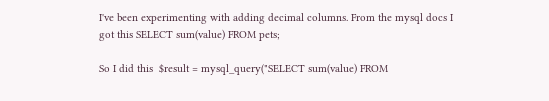I've been experimenting with adding decimal columns. From the mysql docs I
got this SELECT sum(value) FROM pets;

So I did this  $result = mysql_query("SELECT sum(value) FROM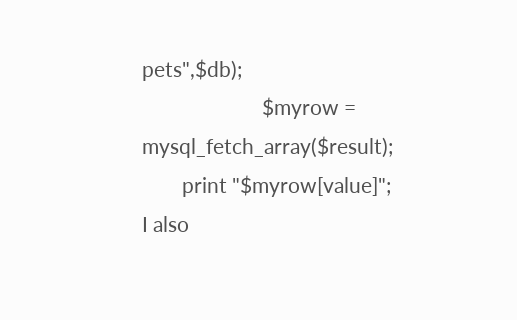pets",$db);
                        $myrow = mysql_fetch_array($result);
        print "$myrow[value]";
I also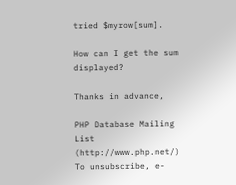tried $myrow[sum].

How can I get the sum displayed?

Thanks in advance,

PHP Database Mailing List (http://www.php.net/)
To unsubscribe, e-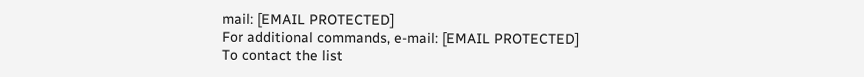mail: [EMAIL PROTECTED]
For additional commands, e-mail: [EMAIL PROTECTED]
To contact the list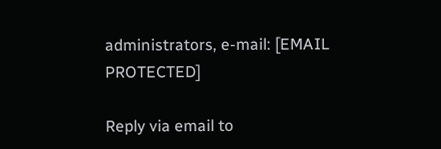administrators, e-mail: [EMAIL PROTECTED]

Reply via email to